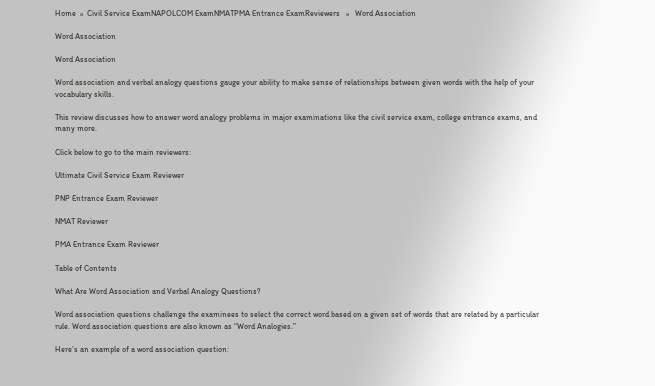Home  »  Civil Service ExamNAPOLCOM ExamNMATPMA Entrance ExamReviewers   »   Word Association

Word Association

Word Association

Word association and verbal analogy questions gauge your ability to make sense of relationships between given words with the help of your vocabulary skills.

This review discusses how to answer word analogy problems in major examinations like the civil service exam, college entrance exams, and many more.

Click below to go to the main reviewers:

Ultimate Civil Service Exam Reviewer

PNP Entrance Exam Reviewer

NMAT Reviewer

PMA Entrance Exam Reviewer

Table of Contents

What Are Word Association and Verbal Analogy Questions?

Word association questions challenge the examinees to select the correct word based on a given set of words that are related by a particular rule. Word association questions are also known as “Word Analogies.”

Here’s an example of a word association question: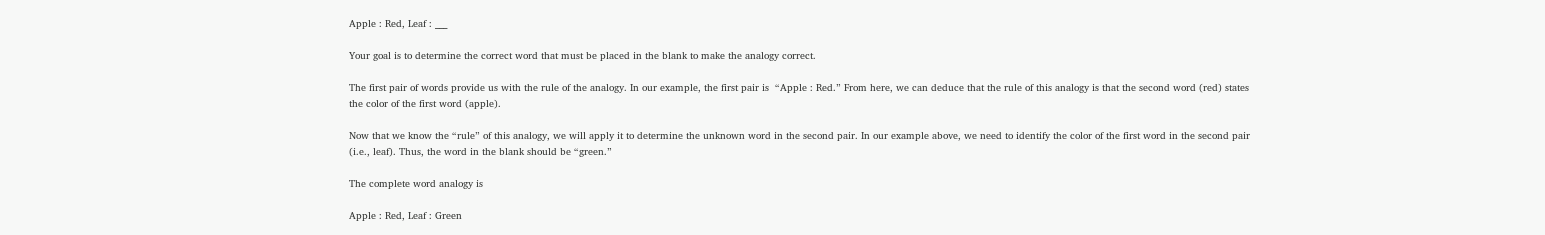Apple : Red, Leaf : ___

Your goal is to determine the correct word that must be placed in the blank to make the analogy correct.

The first pair of words provide us with the rule of the analogy. In our example, the first pair is  “Apple : Red.” From here, we can deduce that the rule of this analogy is that the second word (red) states the color of the first word (apple).

Now that we know the “rule” of this analogy, we will apply it to determine the unknown word in the second pair. In our example above, we need to identify the color of the first word in the second pair (i.e., leaf). Thus, the word in the blank should be “green.”

The complete word analogy is

Apple : Red, Leaf : Green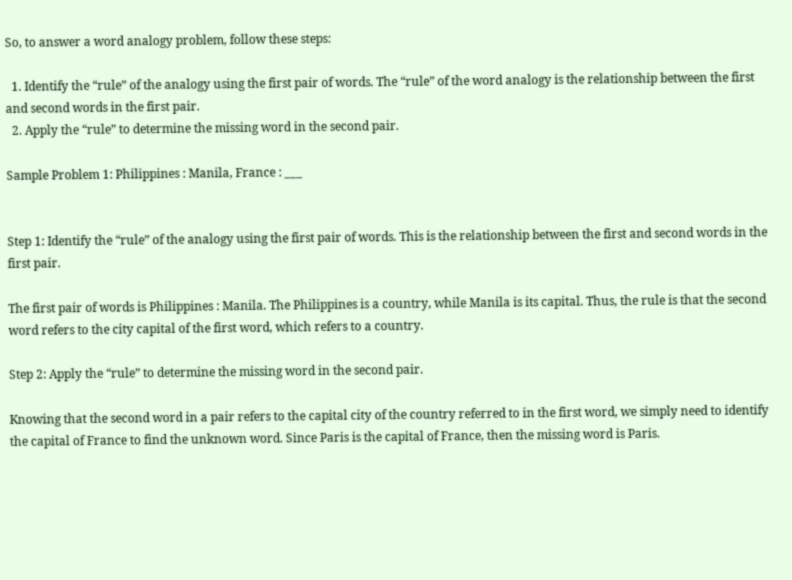So, to answer a word analogy problem, follow these steps:

  1. Identify the “rule” of the analogy using the first pair of words. The “rule” of the word analogy is the relationship between the first and second words in the first pair.
  2. Apply the “rule” to determine the missing word in the second pair.

Sample Problem 1: Philippines : Manila, France : ___


Step 1: Identify the “rule” of the analogy using the first pair of words. This is the relationship between the first and second words in the first pair.

The first pair of words is Philippines : Manila. The Philippines is a country, while Manila is its capital. Thus, the rule is that the second word refers to the city capital of the first word, which refers to a country.

Step 2: Apply the “rule” to determine the missing word in the second pair.

Knowing that the second word in a pair refers to the capital city of the country referred to in the first word, we simply need to identify the capital of France to find the unknown word. Since Paris is the capital of France, then the missing word is Paris.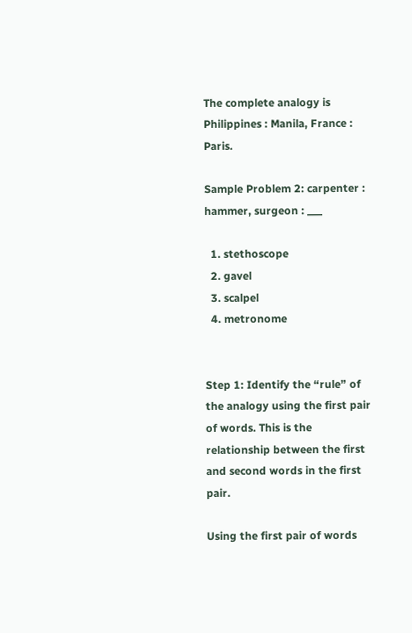The complete analogy is Philippines : Manila, France : Paris.

Sample Problem 2: carpenter : hammer, surgeon : ___

  1. stethoscope
  2. gavel
  3. scalpel
  4. metronome


Step 1: Identify the “rule” of the analogy using the first pair of words. This is the relationship between the first and second words in the first pair.

Using the first pair of words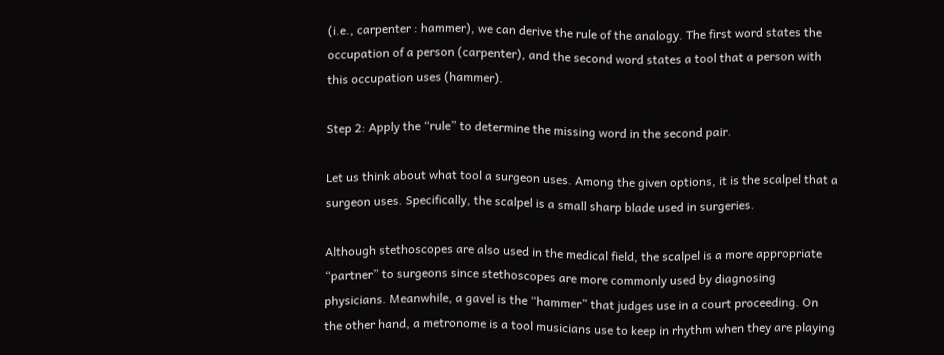(i.e., carpenter : hammer), we can derive the rule of the analogy. The first word states the occupation of a person (carpenter), and the second word states a tool that a person with this occupation uses (hammer).

Step 2: Apply the “rule” to determine the missing word in the second pair.

Let us think about what tool a surgeon uses. Among the given options, it is the scalpel that a surgeon uses. Specifically, the scalpel is a small sharp blade used in surgeries.

Although stethoscopes are also used in the medical field, the scalpel is a more appropriate “partner” to surgeons since stethoscopes are more commonly used by diagnosing physicians. Meanwhile, a gavel is the “hammer” that judges use in a court proceeding. On the other hand, a metronome is a tool musicians use to keep in rhythm when they are playing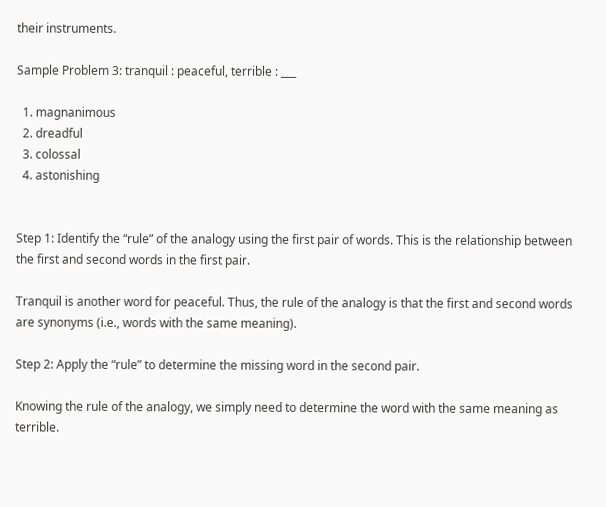their instruments.

Sample Problem 3: tranquil : peaceful, terrible : ___

  1. magnanimous
  2. dreadful
  3. colossal
  4. astonishing


Step 1: Identify the “rule” of the analogy using the first pair of words. This is the relationship between the first and second words in the first pair.

Tranquil is another word for peaceful. Thus, the rule of the analogy is that the first and second words are synonyms (i.e., words with the same meaning).

Step 2: Apply the “rule” to determine the missing word in the second pair.

Knowing the rule of the analogy, we simply need to determine the word with the same meaning as terrible.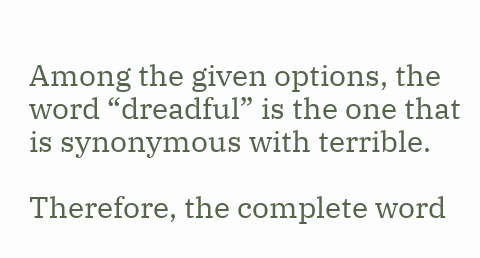Among the given options, the word “dreadful” is the one that is synonymous with terrible.

Therefore, the complete word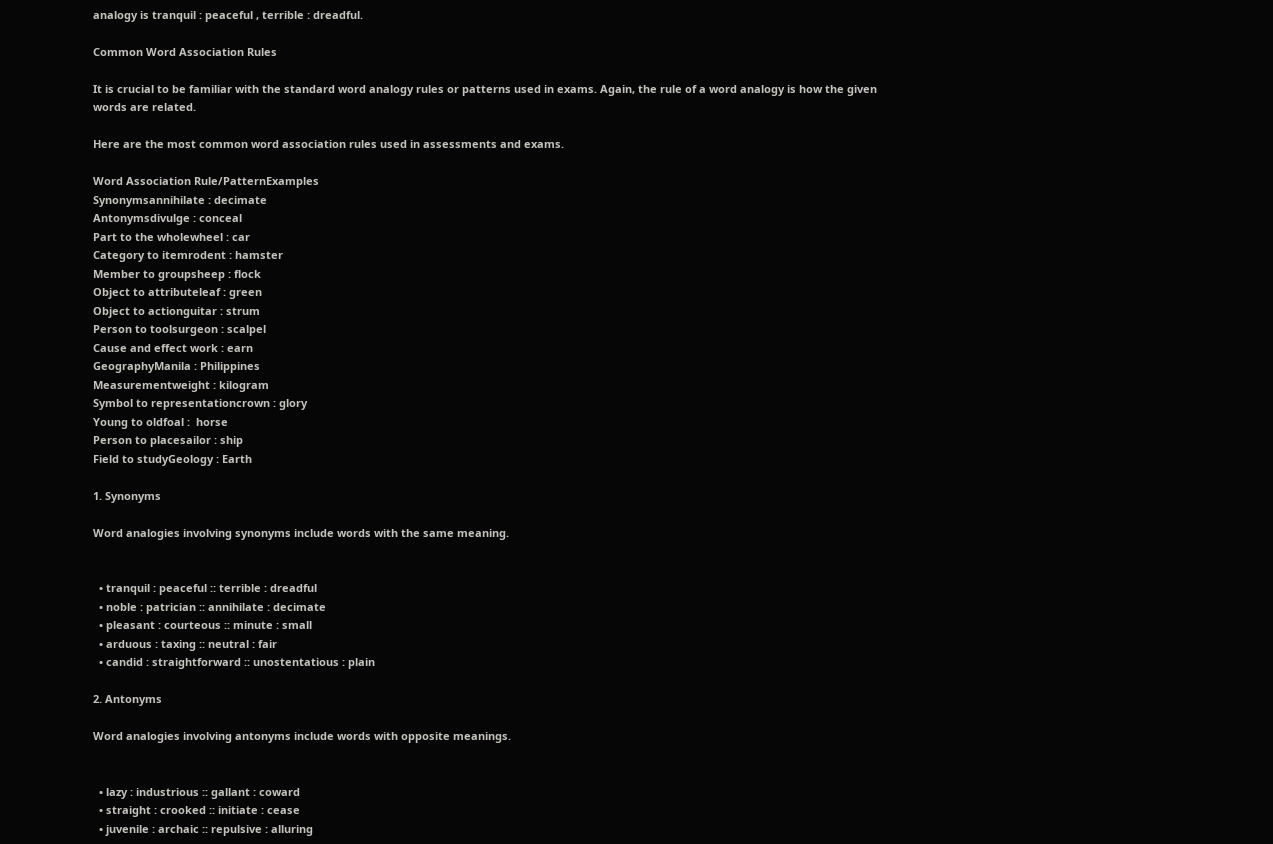analogy is tranquil : peaceful , terrible : dreadful.

Common Word Association Rules

It is crucial to be familiar with the standard word analogy rules or patterns used in exams. Again, the rule of a word analogy is how the given words are related.

Here are the most common word association rules used in assessments and exams.

Word Association Rule/PatternExamples
Synonymsannihilate : decimate
Antonymsdivulge : conceal
Part to the wholewheel : car
Category to itemrodent : hamster
Member to groupsheep : flock
Object to attributeleaf : green
Object to actionguitar : strum
Person to toolsurgeon : scalpel
Cause and effect work : earn
GeographyManila : Philippines
Measurementweight : kilogram
Symbol to representationcrown : glory
Young to oldfoal :  horse
Person to placesailor : ship
Field to studyGeology : Earth

1. Synonyms

Word analogies involving synonyms include words with the same meaning.


  • tranquil : peaceful :: terrible : dreadful
  • noble : patrician :: annihilate : decimate
  • pleasant : courteous :: minute : small
  • arduous : taxing :: neutral : fair
  • candid : straightforward :: unostentatious : plain

2. Antonyms

Word analogies involving antonyms include words with opposite meanings.


  • lazy : industrious :: gallant : coward
  • straight : crooked :: initiate : cease
  • juvenile : archaic :: repulsive : alluring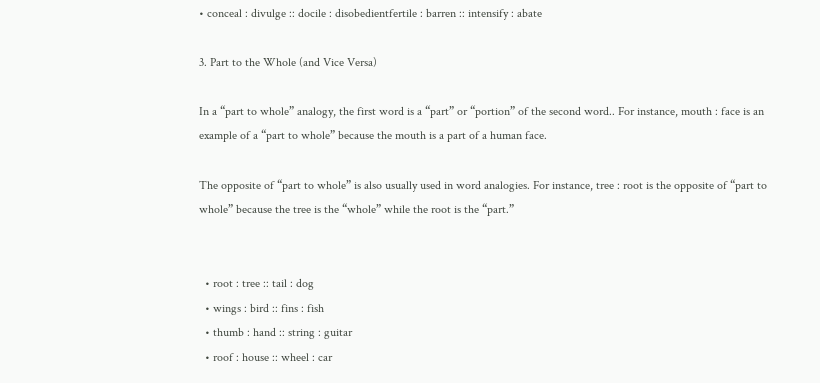• conceal : divulge :: docile : disobedientfertile : barren :: intensify : abate

3. Part to the Whole (and Vice Versa)

In a “part to whole” analogy, the first word is a “part” or “portion” of the second word.. For instance, mouth : face is an example of a “part to whole” because the mouth is a part of a human face.

The opposite of “part to whole” is also usually used in word analogies. For instance, tree : root is the opposite of “part to whole” because the tree is the “whole” while the root is the “part.”


  • root : tree :: tail : dog
  • wings : bird :: fins : fish
  • thumb : hand :: string : guitar
  • roof : house :: wheel : car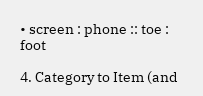• screen : phone :: toe : foot

4. Category to Item (and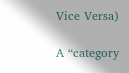Vice Versa)

A “category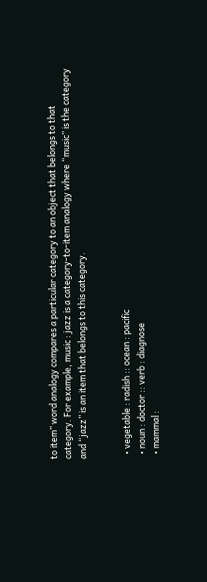to item” word analogy compares a particular category to an object that belongs to that category. For example, music : jazz is a category-to-item analogy where “music” is the category and “jazz” is an item that belongs to this category.


  • vegetable : radish :: ocean : pacific
  • noun : doctor :: verb : diagnose
  • mammal :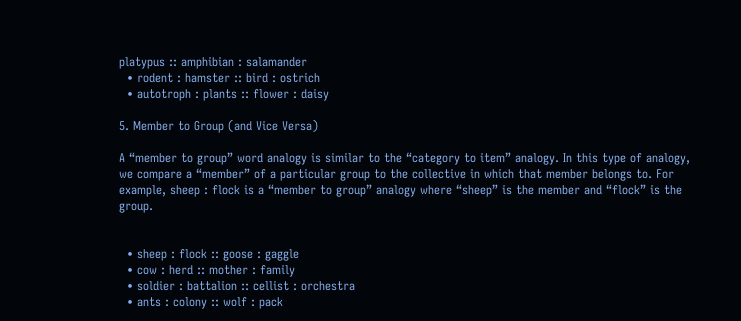platypus :: amphibian : salamander
  • rodent : hamster :: bird : ostrich
  • autotroph : plants :: flower : daisy

5. Member to Group (and Vice Versa)

A “member to group” word analogy is similar to the “category to item” analogy. In this type of analogy, we compare a “member” of a particular group to the collective in which that member belongs to. For example, sheep : flock is a “member to group” analogy where “sheep” is the member and “flock” is the group.


  • sheep : flock :: goose : gaggle
  • cow : herd :: mother : family
  • soldier : battalion :: cellist : orchestra
  • ants : colony :: wolf : pack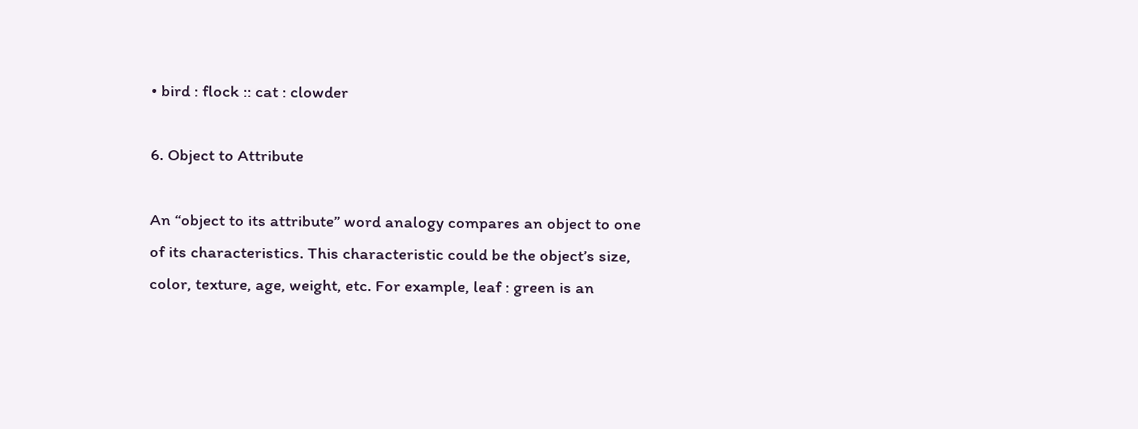• bird : flock :: cat : clowder

6. Object to Attribute

An “object to its attribute” word analogy compares an object to one of its characteristics. This characteristic could be the object’s size, color, texture, age, weight, etc. For example, leaf : green is an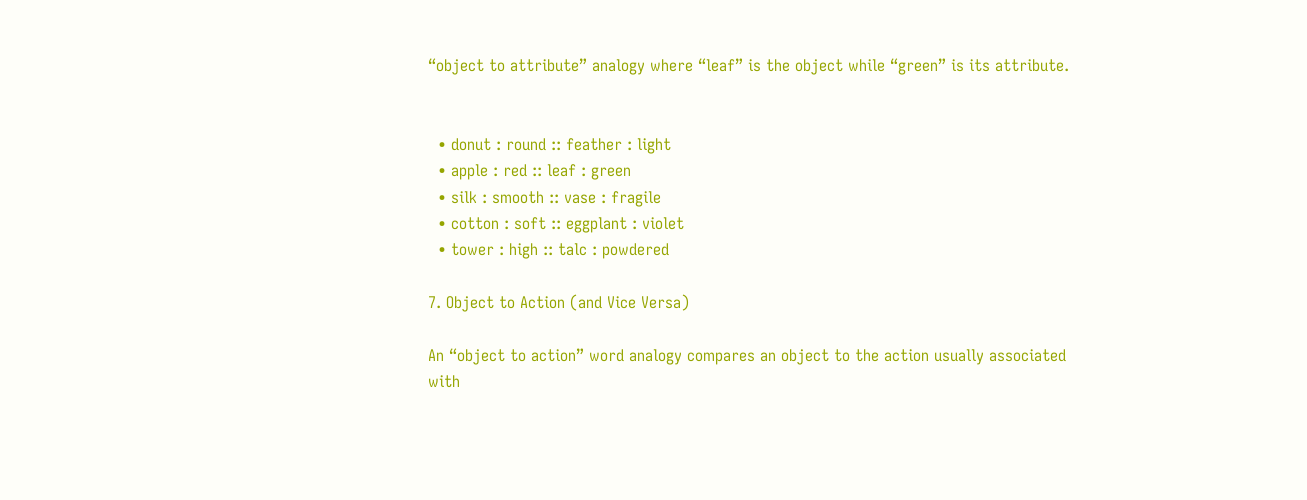“object to attribute” analogy where “leaf” is the object while “green” is its attribute.


  • donut : round :: feather : light
  • apple : red :: leaf : green
  • silk : smooth :: vase : fragile
  • cotton : soft :: eggplant : violet
  • tower : high :: talc : powdered

7. Object to Action (and Vice Versa)

An “object to action” word analogy compares an object to the action usually associated with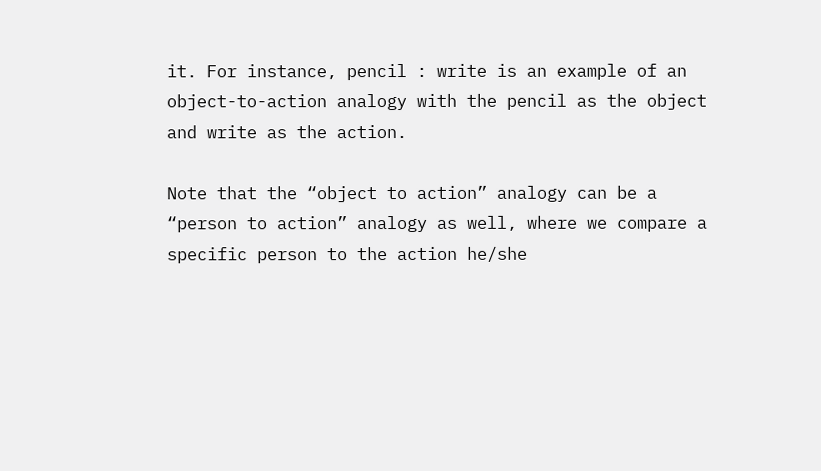it. For instance, pencil : write is an example of an object-to-action analogy with the pencil as the object and write as the action.

Note that the “object to action” analogy can be a “person to action” analogy as well, where we compare a specific person to the action he/she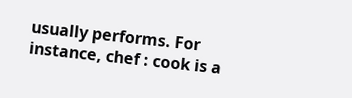usually performs. For instance, chef : cook is a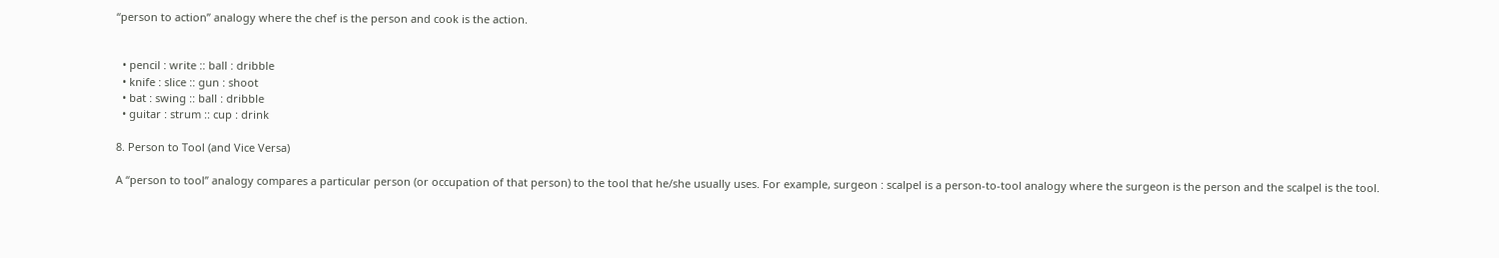“person to action” analogy where the chef is the person and cook is the action.


  • pencil : write :: ball : dribble
  • knife : slice :: gun : shoot
  • bat : swing :: ball : dribble
  • guitar : strum :: cup : drink

8. Person to Tool (and Vice Versa)

A “person to tool” analogy compares a particular person (or occupation of that person) to the tool that he/she usually uses. For example, surgeon : scalpel is a person-to-tool analogy where the surgeon is the person and the scalpel is the tool.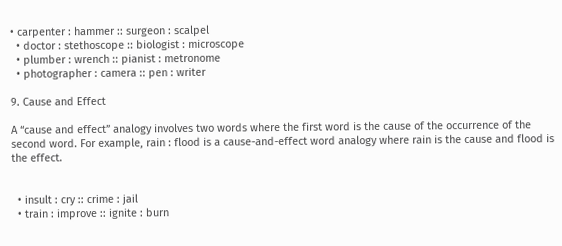• carpenter : hammer :: surgeon : scalpel
  • doctor : stethoscope :: biologist : microscope
  • plumber : wrench :: pianist : metronome
  • photographer : camera :: pen : writer

9. Cause and Effect

A “cause and effect” analogy involves two words where the first word is the cause of the occurrence of the second word. For example, rain : flood is a cause-and-effect word analogy where rain is the cause and flood is the effect.


  • insult : cry :: crime : jail
  • train : improve :: ignite : burn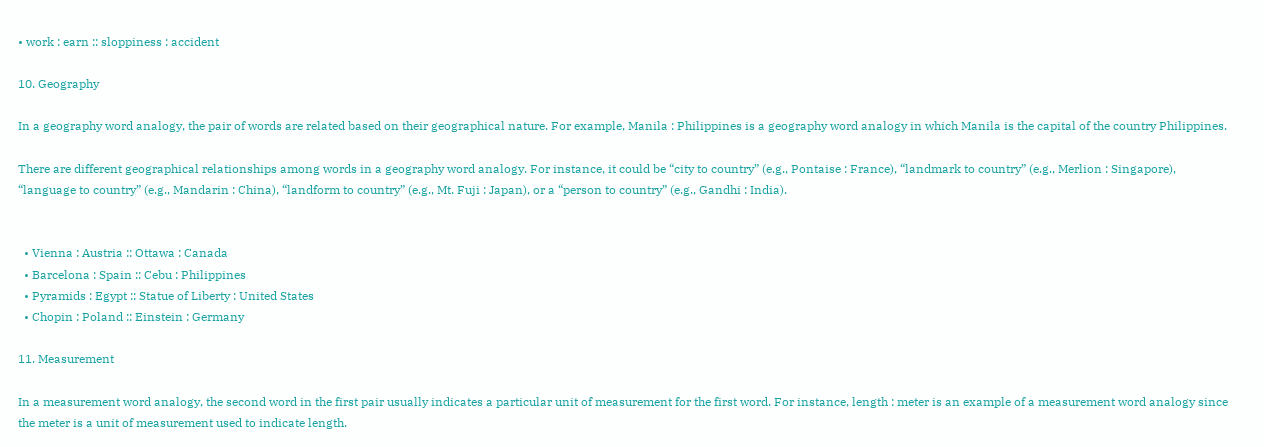• work : earn :: sloppiness : accident

10. Geography

In a geography word analogy, the pair of words are related based on their geographical nature. For example, Manila : Philippines is a geography word analogy in which Manila is the capital of the country Philippines.

There are different geographical relationships among words in a geography word analogy. For instance, it could be “city to country” (e.g., Pontaise : France), “landmark to country” (e.g., Merlion : Singapore), “language to country” (e.g., Mandarin : China), “landform to country” (e.g., Mt. Fuji : Japan), or a “person to country” (e.g., Gandhi : India).


  • Vienna : Austria :: Ottawa : Canada
  • Barcelona : Spain :: Cebu : Philippines
  • Pyramids : Egypt :: Statue of Liberty : United States
  • Chopin : Poland :: Einstein : Germany

11. Measurement

In a measurement word analogy, the second word in the first pair usually indicates a particular unit of measurement for the first word. For instance, length : meter is an example of a measurement word analogy since the meter is a unit of measurement used to indicate length.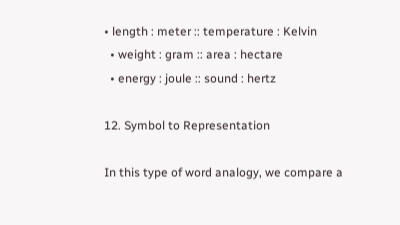• length : meter :: temperature : Kelvin
  • weight : gram :: area : hectare
  • energy : joule :: sound : hertz

12. Symbol to Representation

In this type of word analogy, we compare a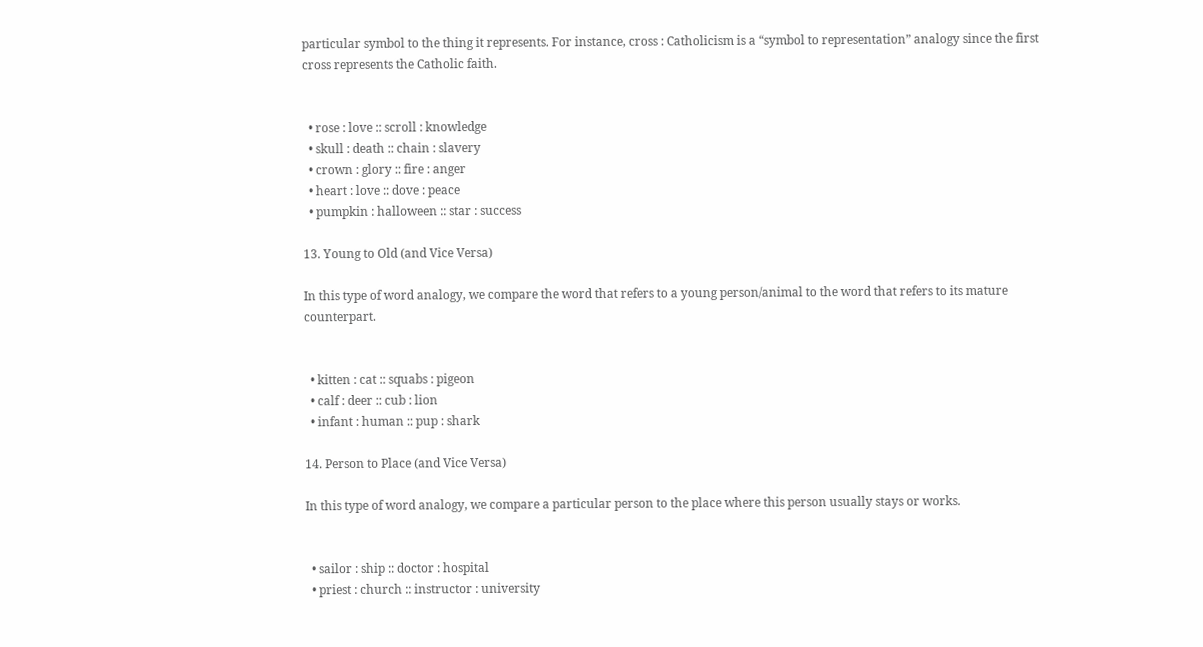particular symbol to the thing it represents. For instance, cross : Catholicism is a “symbol to representation” analogy since the first cross represents the Catholic faith.


  • rose : love :: scroll : knowledge
  • skull : death :: chain : slavery
  • crown : glory :: fire : anger
  • heart : love :: dove : peace
  • pumpkin : halloween :: star : success

13. Young to Old (and Vice Versa)

In this type of word analogy, we compare the word that refers to a young person/animal to the word that refers to its mature counterpart.


  • kitten : cat :: squabs : pigeon
  • calf : deer :: cub : lion
  • infant : human :: pup : shark

14. Person to Place (and Vice Versa)

In this type of word analogy, we compare a particular person to the place where this person usually stays or works.


  • sailor : ship :: doctor : hospital
  • priest : church :: instructor : university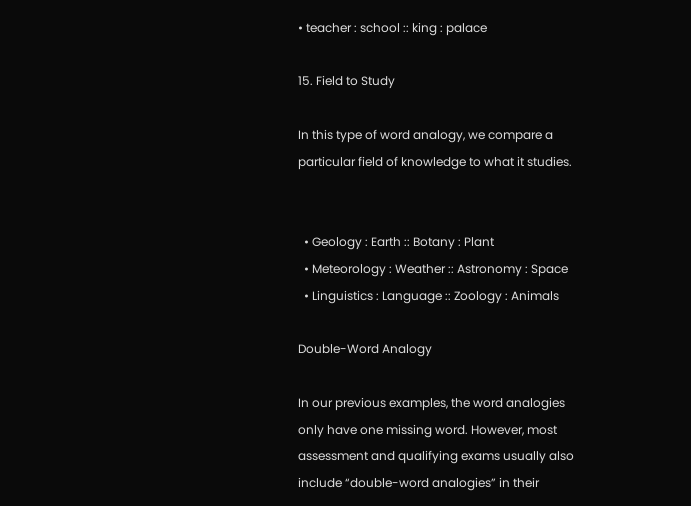• teacher : school :: king : palace

15. Field to Study

In this type of word analogy, we compare a particular field of knowledge to what it studies.


  • Geology : Earth :: Botany : Plant
  • Meteorology : Weather :: Astronomy : Space
  • Linguistics : Language :: Zoology : Animals

Double-Word Analogy

In our previous examples, the word analogies only have one missing word. However, most assessment and qualifying exams usually also include “double-word analogies” in their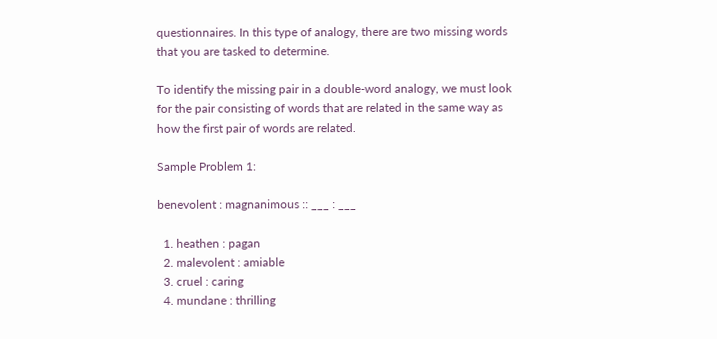questionnaires. In this type of analogy, there are two missing words that you are tasked to determine.

To identify the missing pair in a double-word analogy, we must look for the pair consisting of words that are related in the same way as how the first pair of words are related.

Sample Problem 1:

benevolent : magnanimous :: ___ : ___

  1. heathen : pagan
  2. malevolent : amiable
  3. cruel : caring
  4. mundane : thrilling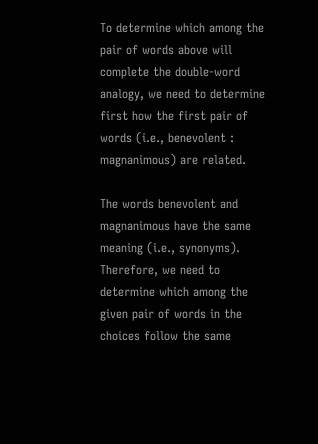To determine which among the pair of words above will complete the double-word analogy, we need to determine first how the first pair of words (i.e., benevolent : magnanimous) are related.

The words benevolent and magnanimous have the same meaning (i.e., synonyms). Therefore, we need to determine which among the given pair of words in the choices follow the same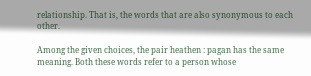relationship. That is, the words that are also synonymous to each other.

Among the given choices, the pair heathen : pagan has the same meaning. Both these words refer to a person whose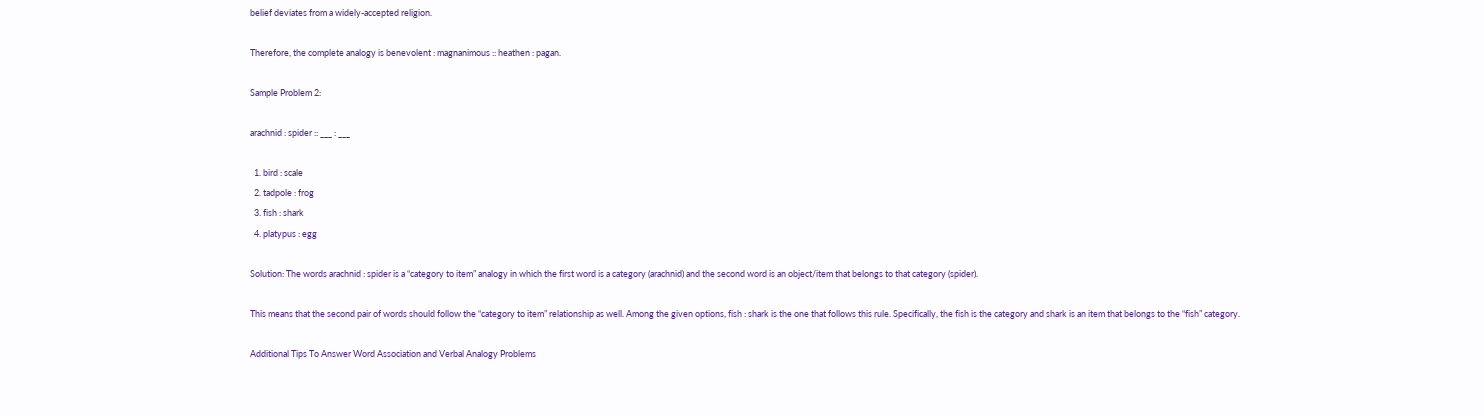belief deviates from a widely-accepted religion.

Therefore, the complete analogy is benevolent : magnanimous :: heathen : pagan.

Sample Problem 2:

arachnid : spider :: ___ : ___

  1. bird : scale
  2. tadpole : frog
  3. fish : shark
  4. platypus : egg

Solution: The words arachnid : spider is a “category to item” analogy in which the first word is a category (arachnid) and the second word is an object/item that belongs to that category (spider).

This means that the second pair of words should follow the “category to item” relationship as well. Among the given options, fish : shark is the one that follows this rule. Specifically, the fish is the category and shark is an item that belongs to the “fish” category.

Additional Tips To Answer Word Association and Verbal Analogy Problems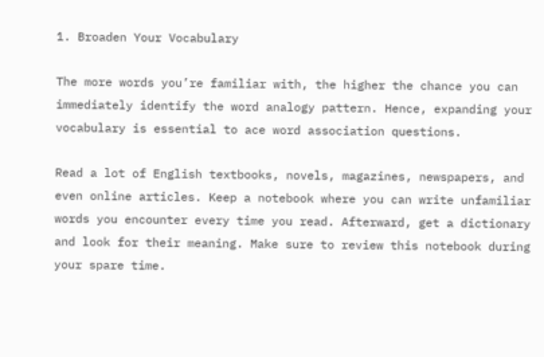1. Broaden Your Vocabulary

The more words you’re familiar with, the higher the chance you can immediately identify the word analogy pattern. Hence, expanding your vocabulary is essential to ace word association questions.

Read a lot of English textbooks, novels, magazines, newspapers, and even online articles. Keep a notebook where you can write unfamiliar words you encounter every time you read. Afterward, get a dictionary and look for their meaning. Make sure to review this notebook during your spare time.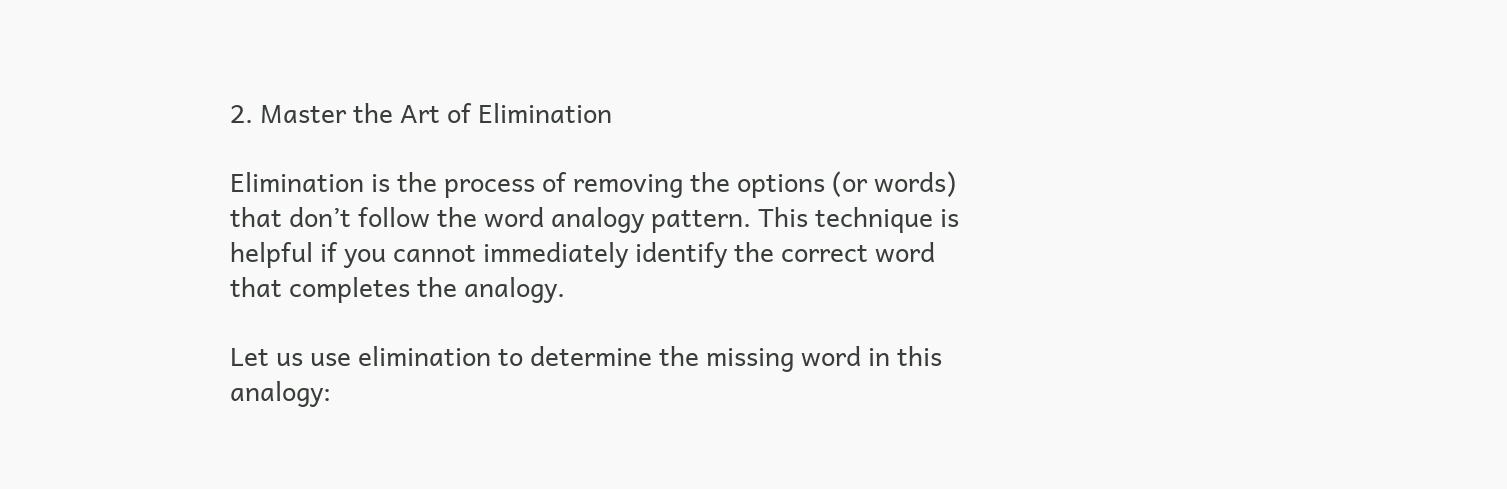2. Master the Art of Elimination

Elimination is the process of removing the options (or words) that don’t follow the word analogy pattern. This technique is helpful if you cannot immediately identify the correct word that completes the analogy.

Let us use elimination to determine the missing word in this analogy: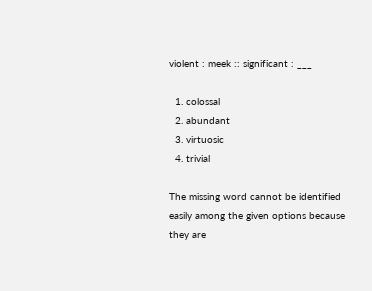violent : meek :: significant : ___

  1. colossal
  2. abundant
  3. virtuosic
  4. trivial

The missing word cannot be identified easily among the given options because they are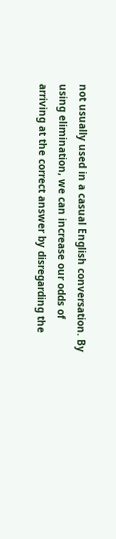not usually used in a casual English conversation. By using elimination, we can increase our odds of arriving at the correct answer by disregarding the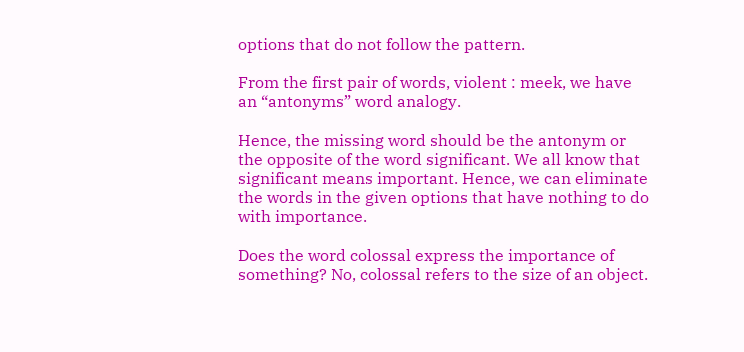options that do not follow the pattern.

From the first pair of words, violent : meek, we have an “antonyms” word analogy.

Hence, the missing word should be the antonym or the opposite of the word significant. We all know that significant means important. Hence, we can eliminate the words in the given options that have nothing to do with importance.

Does the word colossal express the importance of something? No, colossal refers to the size of an object.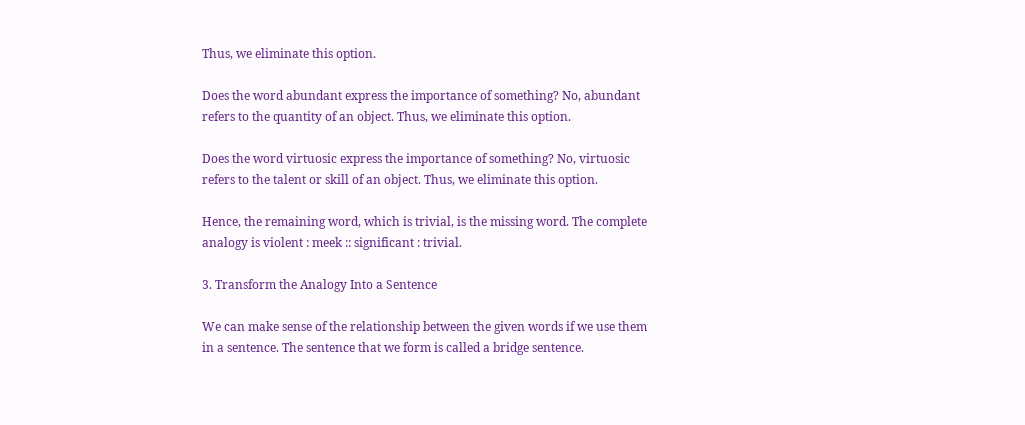Thus, we eliminate this option.

Does the word abundant express the importance of something? No, abundant refers to the quantity of an object. Thus, we eliminate this option.

Does the word virtuosic express the importance of something? No, virtuosic refers to the talent or skill of an object. Thus, we eliminate this option.

Hence, the remaining word, which is trivial, is the missing word. The complete analogy is violent : meek :: significant : trivial.

3. Transform the Analogy Into a Sentence

We can make sense of the relationship between the given words if we use them in a sentence. The sentence that we form is called a bridge sentence.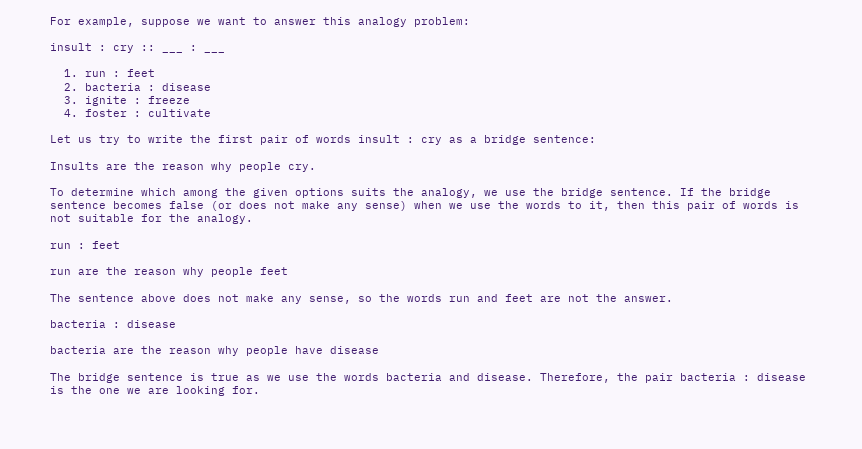For example, suppose we want to answer this analogy problem:

insult : cry :: ___ : ___

  1. run : feet
  2. bacteria : disease
  3. ignite : freeze
  4. foster : cultivate

Let us try to write the first pair of words insult : cry as a bridge sentence:

Insults are the reason why people cry.

To determine which among the given options suits the analogy, we use the bridge sentence. If the bridge sentence becomes false (or does not make any sense) when we use the words to it, then this pair of words is not suitable for the analogy.

run : feet

run are the reason why people feet

The sentence above does not make any sense, so the words run and feet are not the answer.

bacteria : disease

bacteria are the reason why people have disease

The bridge sentence is true as we use the words bacteria and disease. Therefore, the pair bacteria : disease is the one we are looking for.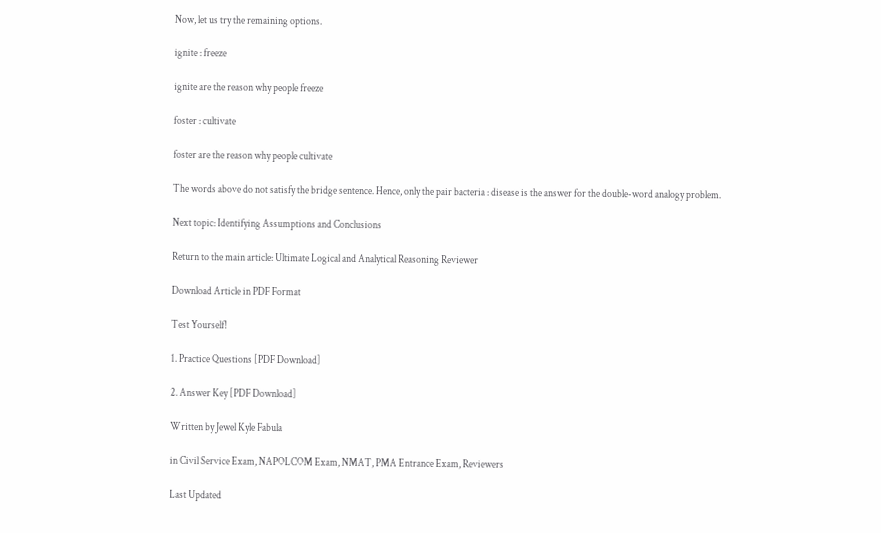Now, let us try the remaining options.

ignite : freeze

ignite are the reason why people freeze

foster : cultivate

foster are the reason why people cultivate

The words above do not satisfy the bridge sentence. Hence, only the pair bacteria : disease is the answer for the double-word analogy problem.

Next topic: Identifying Assumptions and Conclusions

Return to the main article: Ultimate Logical and Analytical Reasoning Reviewer

Download Article in PDF Format

Test Yourself!

1. Practice Questions [PDF Download]

2. Answer Key [PDF Download]

Written by Jewel Kyle Fabula

in Civil Service Exam, NAPOLCOM Exam, NMAT, PMA Entrance Exam, Reviewers

Last Updated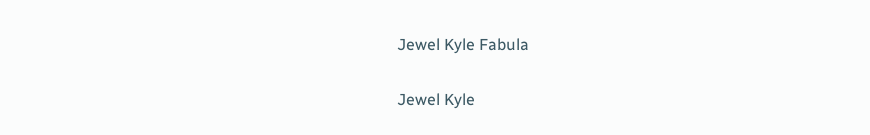Jewel Kyle Fabula

Jewel Kyle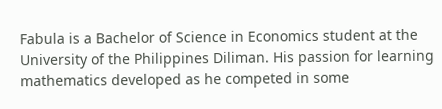Fabula is a Bachelor of Science in Economics student at the University of the Philippines Diliman. His passion for learning mathematics developed as he competed in some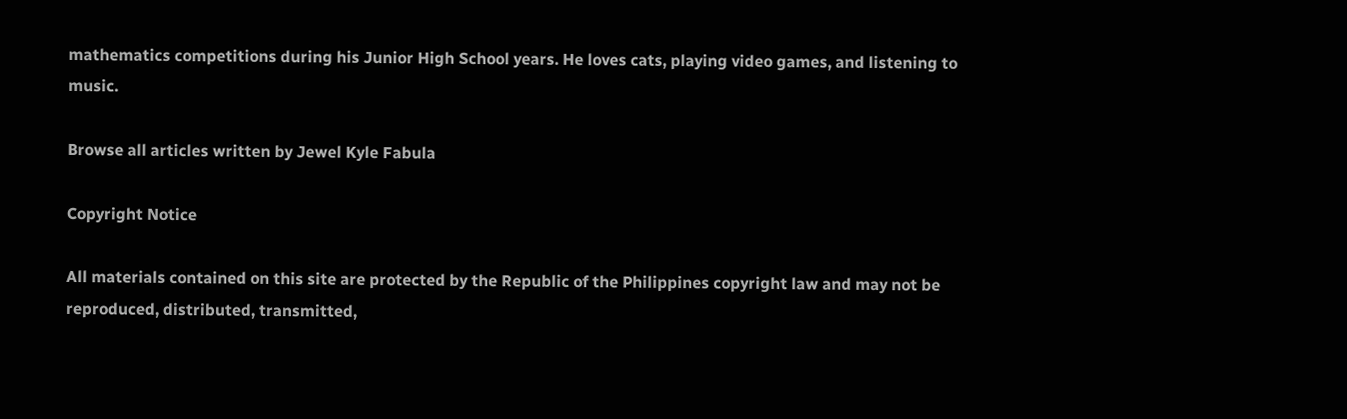mathematics competitions during his Junior High School years. He loves cats, playing video games, and listening to music.

Browse all articles written by Jewel Kyle Fabula

Copyright Notice

All materials contained on this site are protected by the Republic of the Philippines copyright law and may not be reproduced, distributed, transmitted,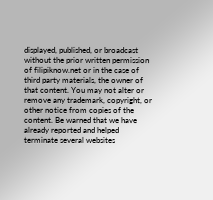displayed, published, or broadcast without the prior written permission of filipiknow.net or in the case of third party materials, the owner of that content. You may not alter or remove any trademark, copyright, or other notice from copies of the content. Be warned that we have already reported and helped terminate several websites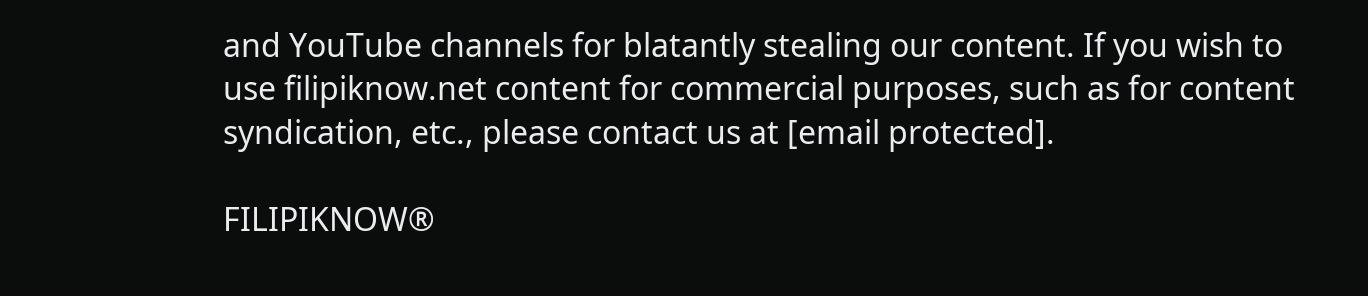and YouTube channels for blatantly stealing our content. If you wish to use filipiknow.net content for commercial purposes, such as for content syndication, etc., please contact us at [email protected].

FILIPIKNOW®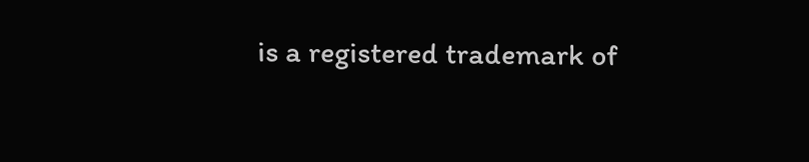is a registered trademark of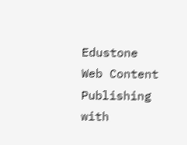Edustone Web Content Publishing with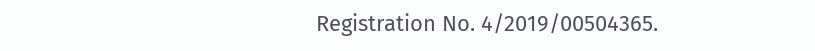Registration No. 4/2019/00504365.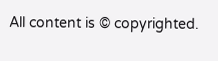All content is © copyrighted.